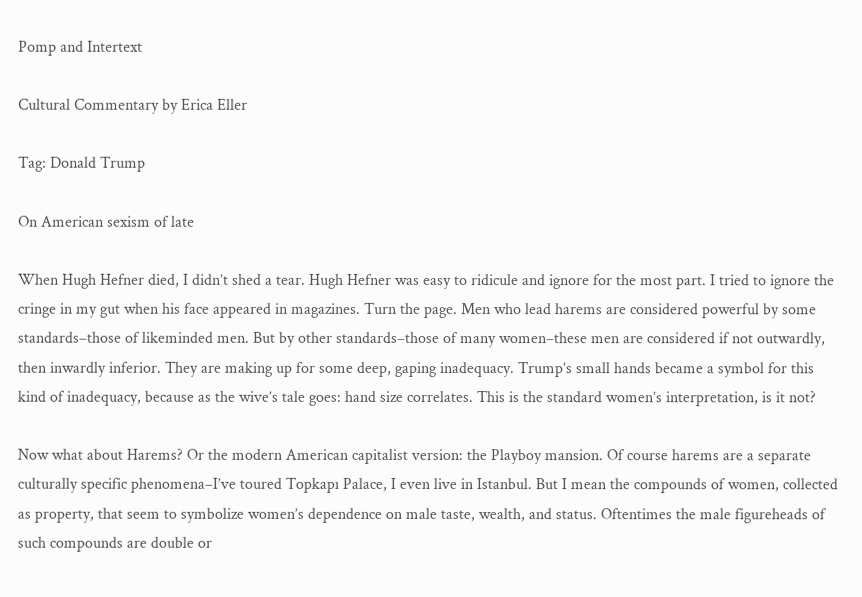Pomp and Intertext

Cultural Commentary by Erica Eller

Tag: Donald Trump

On American sexism of late

When Hugh Hefner died, I didn’t shed a tear. Hugh Hefner was easy to ridicule and ignore for the most part. I tried to ignore the cringe in my gut when his face appeared in magazines. Turn the page. Men who lead harems are considered powerful by some standards–those of likeminded men. But by other standards–those of many women–these men are considered if not outwardly, then inwardly inferior. They are making up for some deep, gaping inadequacy. Trump’s small hands became a symbol for this kind of inadequacy, because as the wive’s tale goes: hand size correlates. This is the standard women’s interpretation, is it not?

Now what about Harems? Or the modern American capitalist version: the Playboy mansion. Of course harems are a separate culturally specific phenomena–I’ve toured Topkapı Palace, I even live in Istanbul. But I mean the compounds of women, collected as property, that seem to symbolize women’s dependence on male taste, wealth, and status. Oftentimes the male figureheads of such compounds are double or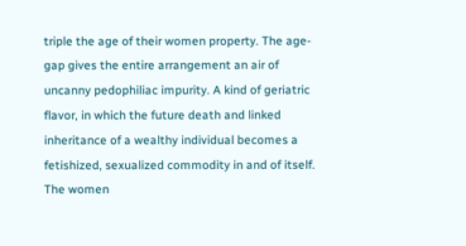triple the age of their women property. The age-gap gives the entire arrangement an air of uncanny pedophiliac impurity. A kind of geriatric flavor, in which the future death and linked inheritance of a wealthy individual becomes a fetishized, sexualized commodity in and of itself. The women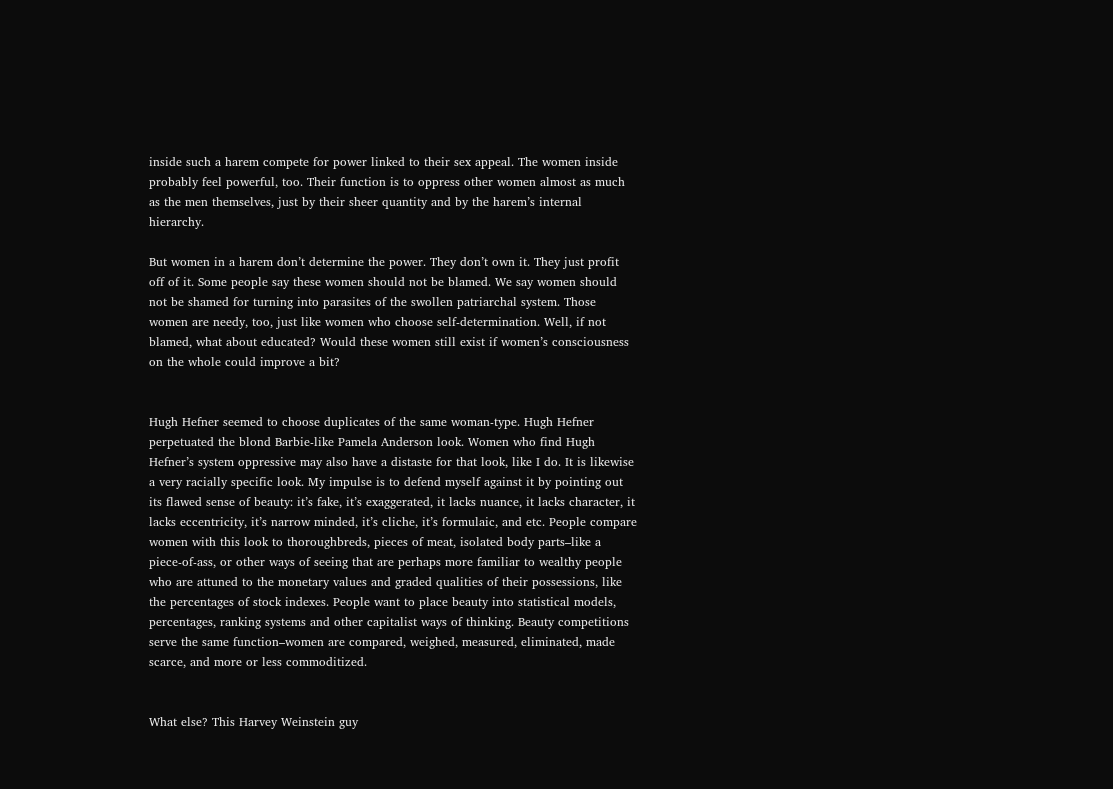inside such a harem compete for power linked to their sex appeal. The women inside probably feel powerful, too. Their function is to oppress other women almost as much as the men themselves, just by their sheer quantity and by the harem’s internal hierarchy.

But women in a harem don’t determine the power. They don’t own it. They just profit off of it. Some people say these women should not be blamed. We say women should not be shamed for turning into parasites of the swollen patriarchal system. Those women are needy, too, just like women who choose self-determination. Well, if not blamed, what about educated? Would these women still exist if women’s consciousness on the whole could improve a bit?


Hugh Hefner seemed to choose duplicates of the same woman-type. Hugh Hefner perpetuated the blond Barbie-like Pamela Anderson look. Women who find Hugh Hefner’s system oppressive may also have a distaste for that look, like I do. It is likewise a very racially specific look. My impulse is to defend myself against it by pointing out its flawed sense of beauty: it’s fake, it’s exaggerated, it lacks nuance, it lacks character, it lacks eccentricity, it’s narrow minded, it’s cliche, it’s formulaic, and etc. People compare women with this look to thoroughbreds, pieces of meat, isolated body parts–like a piece-of-ass, or other ways of seeing that are perhaps more familiar to wealthy people who are attuned to the monetary values and graded qualities of their possessions, like the percentages of stock indexes. People want to place beauty into statistical models, percentages, ranking systems and other capitalist ways of thinking. Beauty competitions serve the same function–women are compared, weighed, measured, eliminated, made scarce, and more or less commoditized.


What else? This Harvey Weinstein guy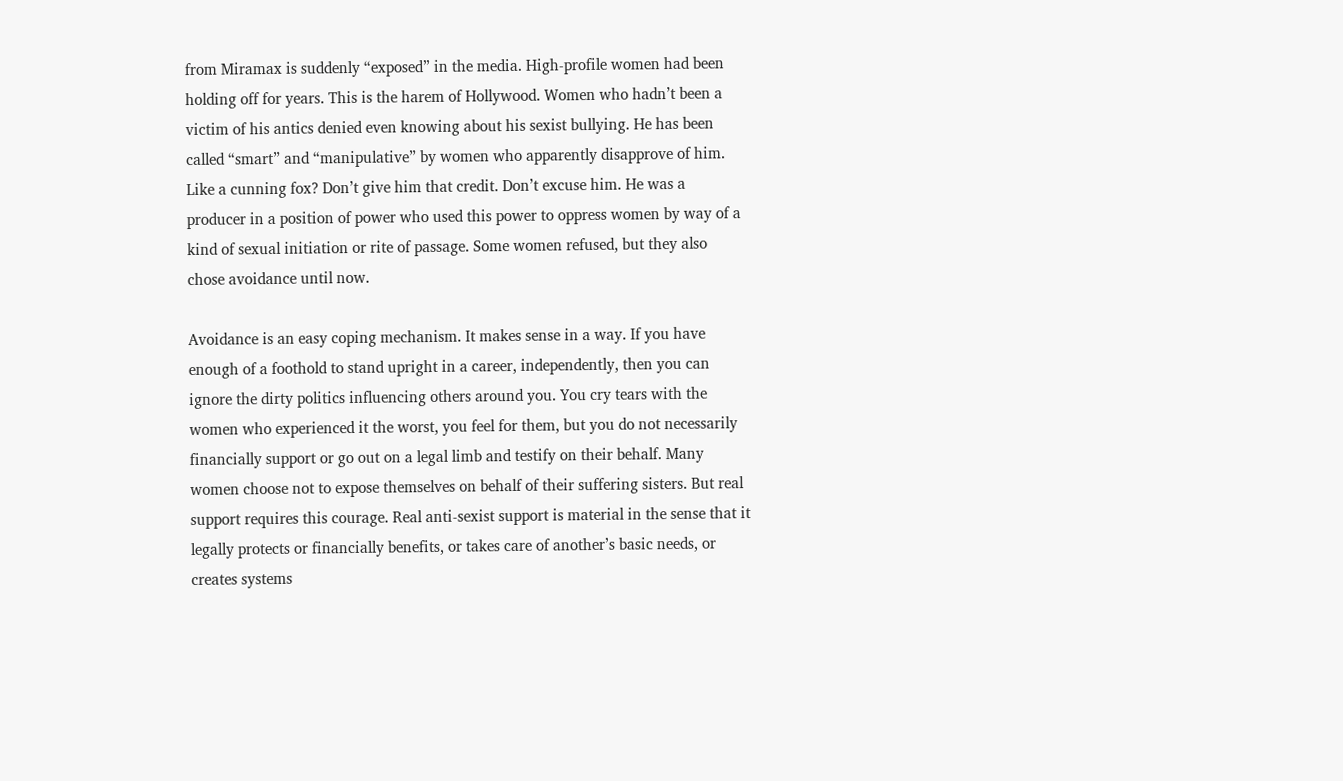from Miramax is suddenly “exposed” in the media. High-profile women had been holding off for years. This is the harem of Hollywood. Women who hadn’t been a victim of his antics denied even knowing about his sexist bullying. He has been called “smart” and “manipulative” by women who apparently disapprove of him. Like a cunning fox? Don’t give him that credit. Don’t excuse him. He was a producer in a position of power who used this power to oppress women by way of a kind of sexual initiation or rite of passage. Some women refused, but they also chose avoidance until now.

Avoidance is an easy coping mechanism. It makes sense in a way. If you have enough of a foothold to stand upright in a career, independently, then you can ignore the dirty politics influencing others around you. You cry tears with the women who experienced it the worst, you feel for them, but you do not necessarily financially support or go out on a legal limb and testify on their behalf. Many women choose not to expose themselves on behalf of their suffering sisters. But real support requires this courage. Real anti-sexist support is material in the sense that it legally protects or financially benefits, or takes care of another’s basic needs, or creates systems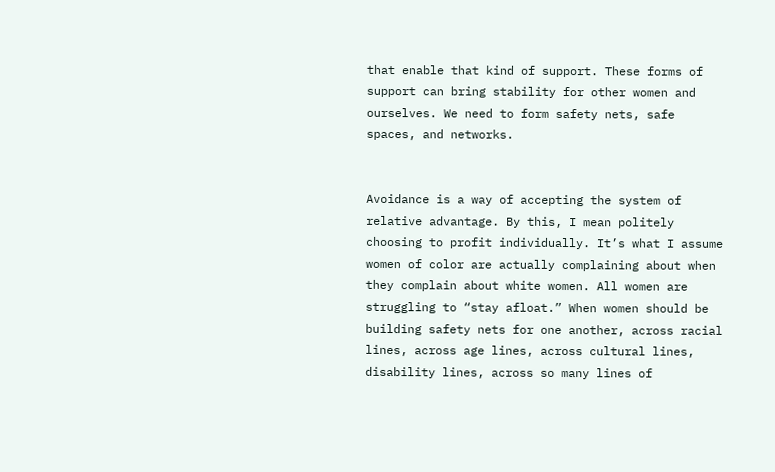that enable that kind of support. These forms of support can bring stability for other women and ourselves. We need to form safety nets, safe spaces, and networks.


Avoidance is a way of accepting the system of relative advantage. By this, I mean politely choosing to profit individually. It’s what I assume women of color are actually complaining about when they complain about white women. All women are struggling to “stay afloat.” When women should be building safety nets for one another, across racial lines, across age lines, across cultural lines, disability lines, across so many lines of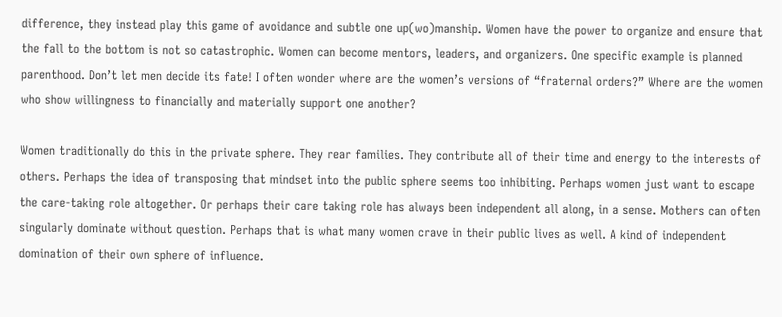difference, they instead play this game of avoidance and subtle one up(wo)manship. Women have the power to organize and ensure that the fall to the bottom is not so catastrophic. Women can become mentors, leaders, and organizers. One specific example is planned parenthood. Don’t let men decide its fate! I often wonder where are the women’s versions of “fraternal orders?” Where are the women who show willingness to financially and materially support one another?

Women traditionally do this in the private sphere. They rear families. They contribute all of their time and energy to the interests of others. Perhaps the idea of transposing that mindset into the public sphere seems too inhibiting. Perhaps women just want to escape the care-taking role altogether. Or perhaps their care taking role has always been independent all along, in a sense. Mothers can often singularly dominate without question. Perhaps that is what many women crave in their public lives as well. A kind of independent domination of their own sphere of influence.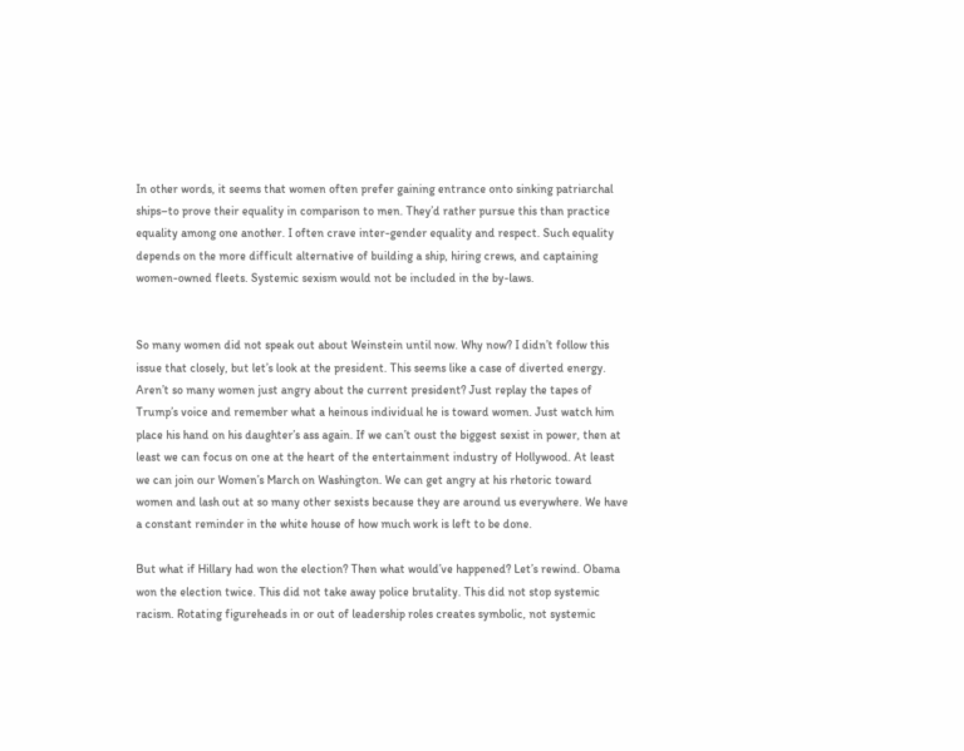In other words, it seems that women often prefer gaining entrance onto sinking patriarchal ships–to prove their equality in comparison to men. They’d rather pursue this than practice equality among one another. I often crave inter-gender equality and respect. Such equality depends on the more difficult alternative of building a ship, hiring crews, and captaining women-owned fleets. Systemic sexism would not be included in the by-laws.


So many women did not speak out about Weinstein until now. Why now? I didn’t follow this issue that closely, but let’s look at the president. This seems like a case of diverted energy. Aren’t so many women just angry about the current president? Just replay the tapes of Trump’s voice and remember what a heinous individual he is toward women. Just watch him place his hand on his daughter’s ass again. If we can’t oust the biggest sexist in power, then at least we can focus on one at the heart of the entertainment industry of Hollywood. At least we can join our Women’s March on Washington. We can get angry at his rhetoric toward women and lash out at so many other sexists because they are around us everywhere. We have a constant reminder in the white house of how much work is left to be done.

But what if Hillary had won the election? Then what would’ve happened? Let’s rewind. Obama won the election twice. This did not take away police brutality. This did not stop systemic racism. Rotating figureheads in or out of leadership roles creates symbolic, not systemic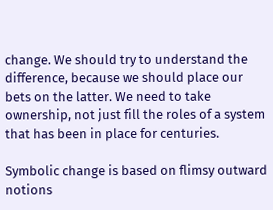change. We should try to understand the difference, because we should place our bets on the latter. We need to take ownership, not just fill the roles of a system that has been in place for centuries.

Symbolic change is based on flimsy outward notions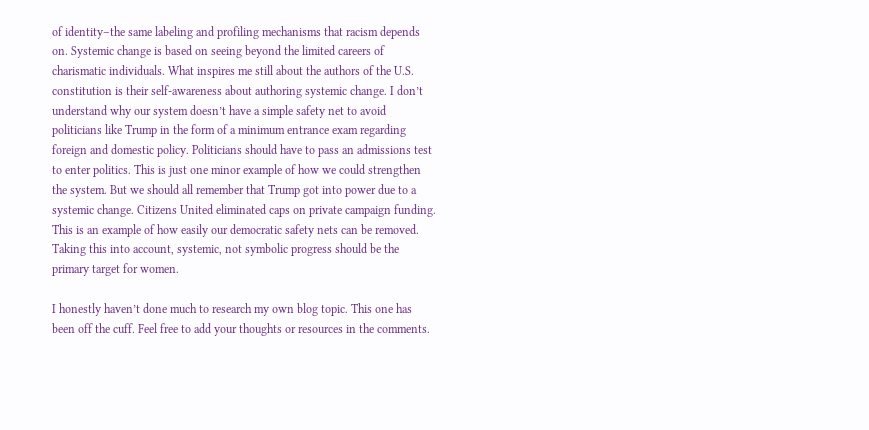of identity–the same labeling and profiling mechanisms that racism depends on. Systemic change is based on seeing beyond the limited careers of charismatic individuals. What inspires me still about the authors of the U.S. constitution is their self-awareness about authoring systemic change. I don’t understand why our system doesn’t have a simple safety net to avoid politicians like Trump in the form of a minimum entrance exam regarding foreign and domestic policy. Politicians should have to pass an admissions test to enter politics. This is just one minor example of how we could strengthen the system. But we should all remember that Trump got into power due to a systemic change. Citizens United eliminated caps on private campaign funding. This is an example of how easily our democratic safety nets can be removed. Taking this into account, systemic, not symbolic progress should be the primary target for women.

I honestly haven’t done much to research my own blog topic. This one has been off the cuff. Feel free to add your thoughts or resources in the comments.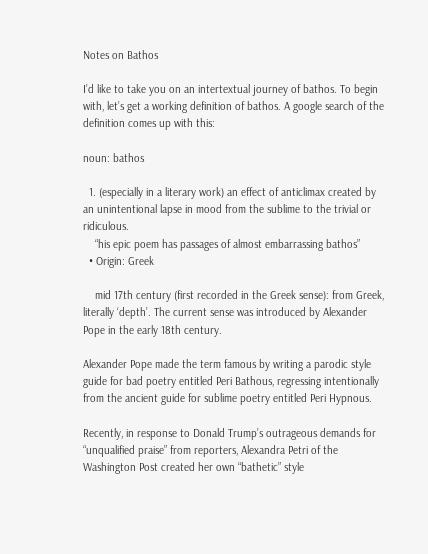Notes on Bathos

I’d like to take you on an intertextual journey of bathos. To begin with, let’s get a working definition of bathos. A google search of the definition comes up with this:

noun: bathos

  1. (especially in a literary work) an effect of anticlimax created by an unintentional lapse in mood from the sublime to the trivial or ridiculous.
    “his epic poem has passages of almost embarrassing bathos”
  • Origin: Greek

    mid 17th century (first recorded in the Greek sense): from Greek, literally ‘depth’. The current sense was introduced by Alexander Pope in the early 18th century.

Alexander Pope made the term famous by writing a parodic style guide for bad poetry entitled Peri Bathous, regressing intentionally from the ancient guide for sublime poetry entitled Peri Hypnous.

Recently, in response to Donald Trump’s outrageous demands for “unqualified praise” from reporters, Alexandra Petri of the Washington Post created her own “bathetic” style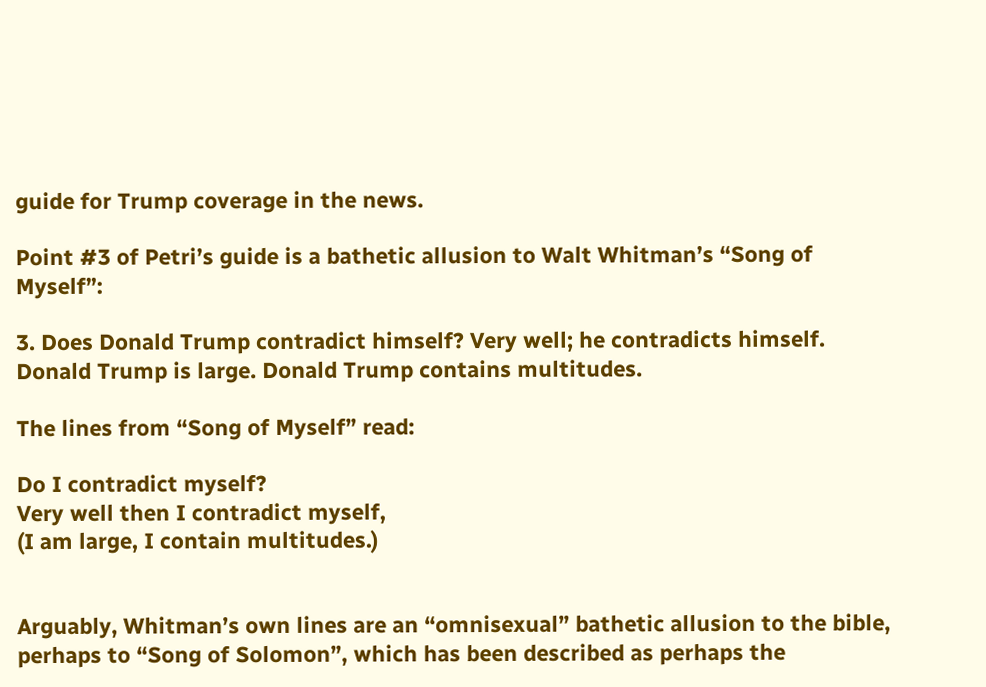guide for Trump coverage in the news.

Point #3 of Petri’s guide is a bathetic allusion to Walt Whitman’s “Song of Myself”:

3. Does Donald Trump contradict himself? Very well; he contradicts himself. Donald Trump is large. Donald Trump contains multitudes.

The lines from “Song of Myself” read:

Do I contradict myself?
Very well then I contradict myself,
(I am large, I contain multitudes.)


Arguably, Whitman’s own lines are an “omnisexual” bathetic allusion to the bible, perhaps to “Song of Solomon”, which has been described as perhaps the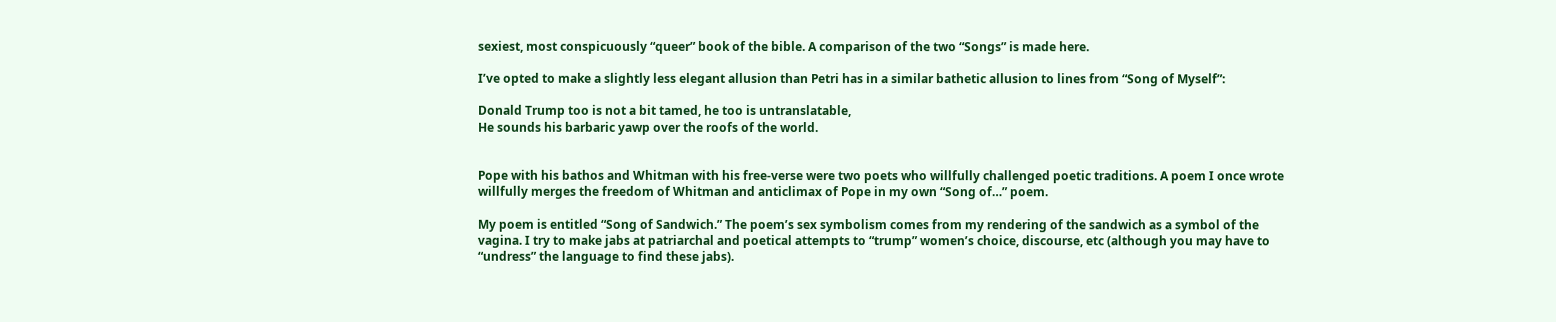sexiest, most conspicuously “queer” book of the bible. A comparison of the two “Songs” is made here.

I’ve opted to make a slightly less elegant allusion than Petri has in a similar bathetic allusion to lines from “Song of Myself”:

Donald Trump too is not a bit tamed, he too is untranslatable,
He sounds his barbaric yawp over the roofs of the world.


Pope with his bathos and Whitman with his free-verse were two poets who willfully challenged poetic traditions. A poem I once wrote willfully merges the freedom of Whitman and anticlimax of Pope in my own “Song of…” poem.

My poem is entitled “Song of Sandwich.” The poem’s sex symbolism comes from my rendering of the sandwich as a symbol of the vagina. I try to make jabs at patriarchal and poetical attempts to “trump” women’s choice, discourse, etc (although you may have to “undress” the language to find these jabs).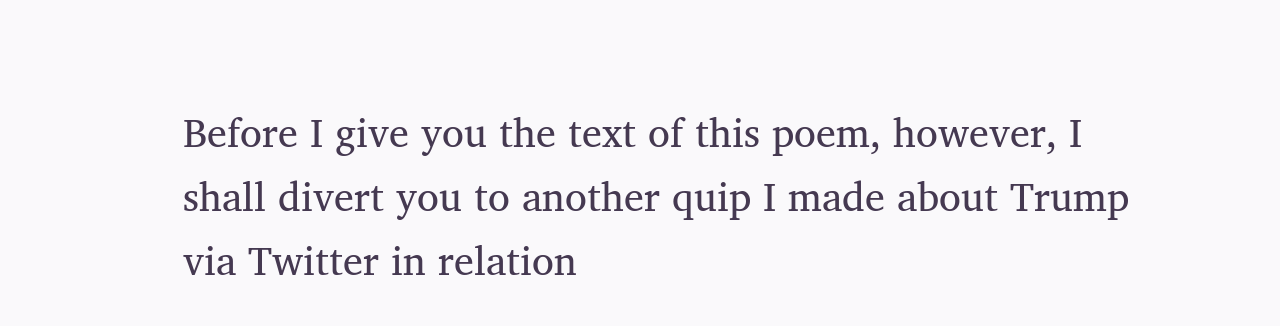Before I give you the text of this poem, however, I shall divert you to another quip I made about Trump via Twitter in relation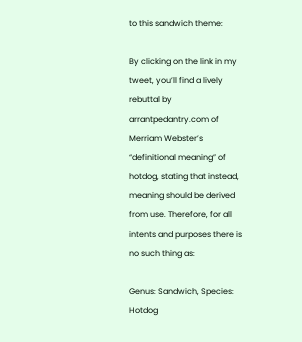to this sandwich theme:

By clicking on the link in my tweet, you’ll find a lively rebuttal by arrantpedantry.com of Merriam Webster’s “definitional meaning” of hotdog, stating that instead, meaning should be derived from use. Therefore, for all intents and purposes there is no such thing as:

Genus: Sandwich, Species: Hotdog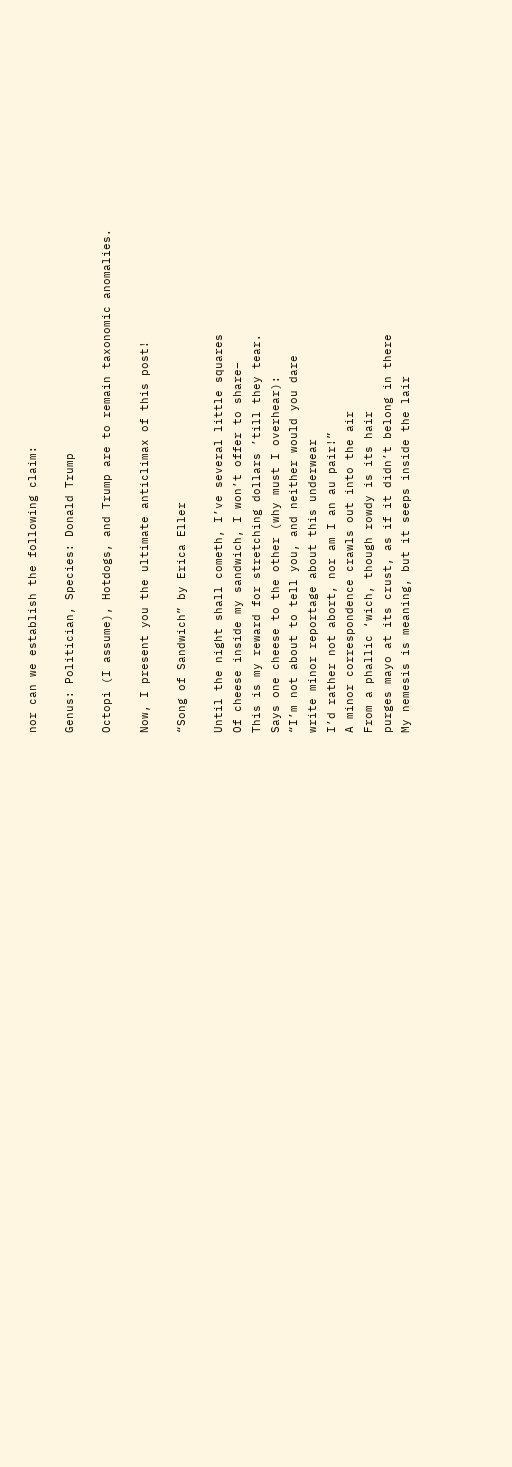nor can we establish the following claim:

Genus: Politician, Species: Donald Trump

Octopi (I assume), Hotdogs, and Trump are to remain taxonomic anomalies.

Now, I present you the ultimate anticlimax of this post!

“Song of Sandwich” by Erica Eller

Until the night shall cometh, I’ve several little squares
Of cheese inside my sandwich, I won’t offer to share–
This is my reward for stretching dollars ’till they tear.
Says one cheese to the other (why must I overhear):
“I’m not about to tell you, and neither would you dare
write minor reportage about this underwear
I’d rather not abort, nor am I an au pair!”
A minor correspondence crawls out into the air
From a phallic ‘wich, though rowdy is its hair
purges mayo at its crust, as if it didn’t belong in there
My nemesis is meaning, but it seeps inside the lair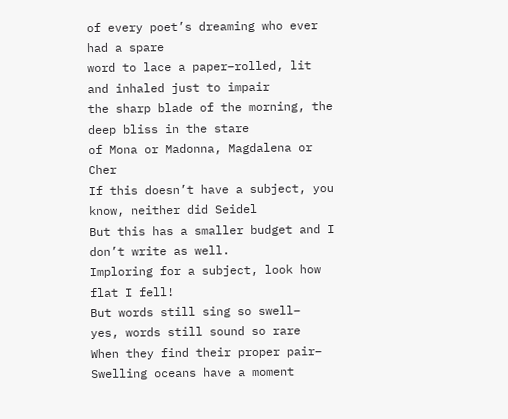of every poet’s dreaming who ever had a spare
word to lace a paper–rolled, lit and inhaled just to impair
the sharp blade of the morning, the deep bliss in the stare
of Mona or Madonna, Magdalena or Cher
If this doesn’t have a subject, you know, neither did Seidel
But this has a smaller budget and I don’t write as well.
Imploring for a subject, look how flat I fell!
But words still sing so swell–
yes, words still sound so rare
When they find their proper pair–
Swelling oceans have a moment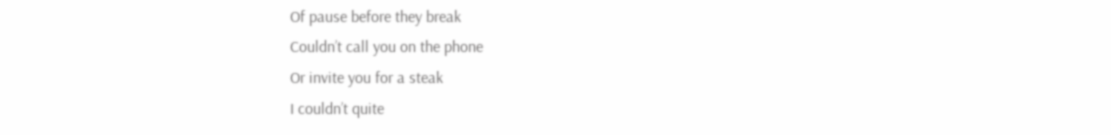Of pause before they break
Couldn’t call you on the phone
Or invite you for a steak
I couldn’t quite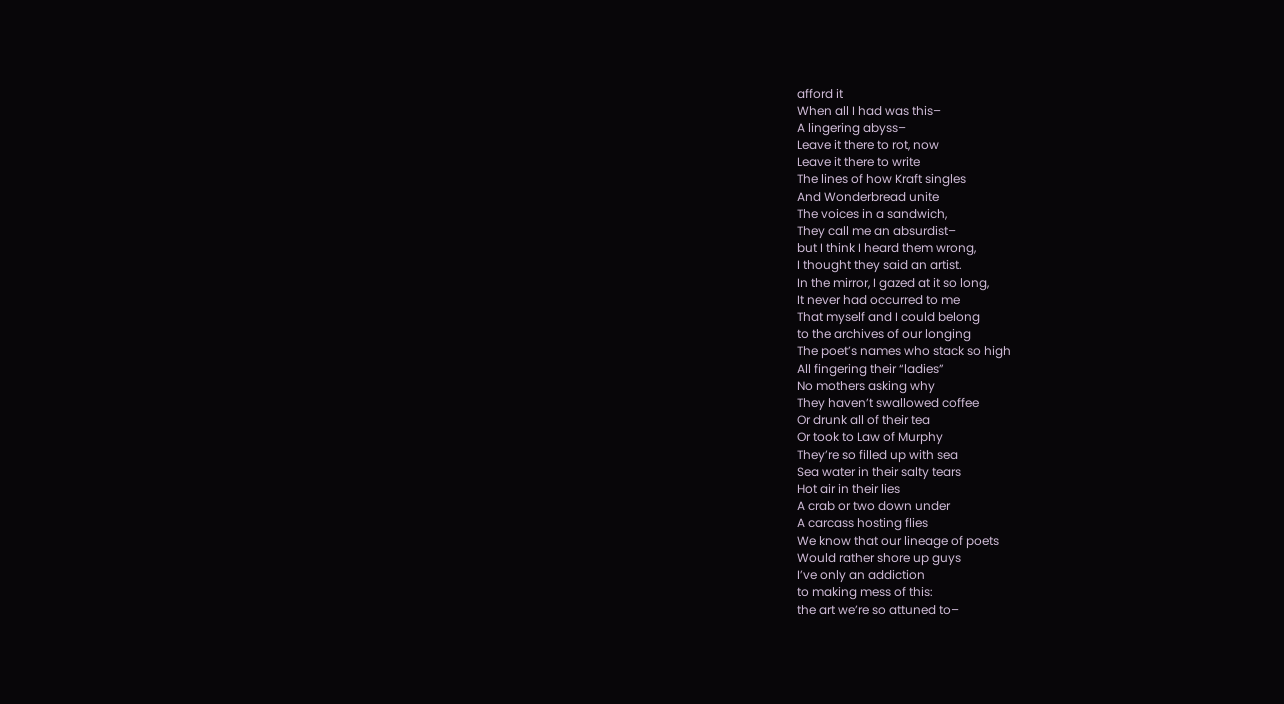afford it
When all I had was this–
A lingering abyss–
Leave it there to rot, now
Leave it there to write
The lines of how Kraft singles
And Wonderbread unite
The voices in a sandwich,
They call me an absurdist–
but I think I heard them wrong,
I thought they said an artist.
In the mirror, I gazed at it so long,
It never had occurred to me
That myself and I could belong
to the archives of our longing
The poet’s names who stack so high
All fingering their “ladies”
No mothers asking why
They haven’t swallowed coffee
Or drunk all of their tea
Or took to Law of Murphy
They’re so filled up with sea
Sea water in their salty tears
Hot air in their lies
A crab or two down under
A carcass hosting flies
We know that our lineage of poets
Would rather shore up guys
I’ve only an addiction
to making mess of this:
the art we’re so attuned to–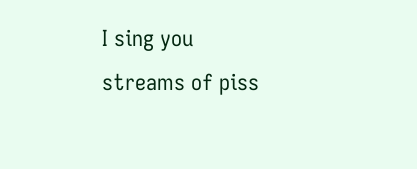I sing you streams of piss